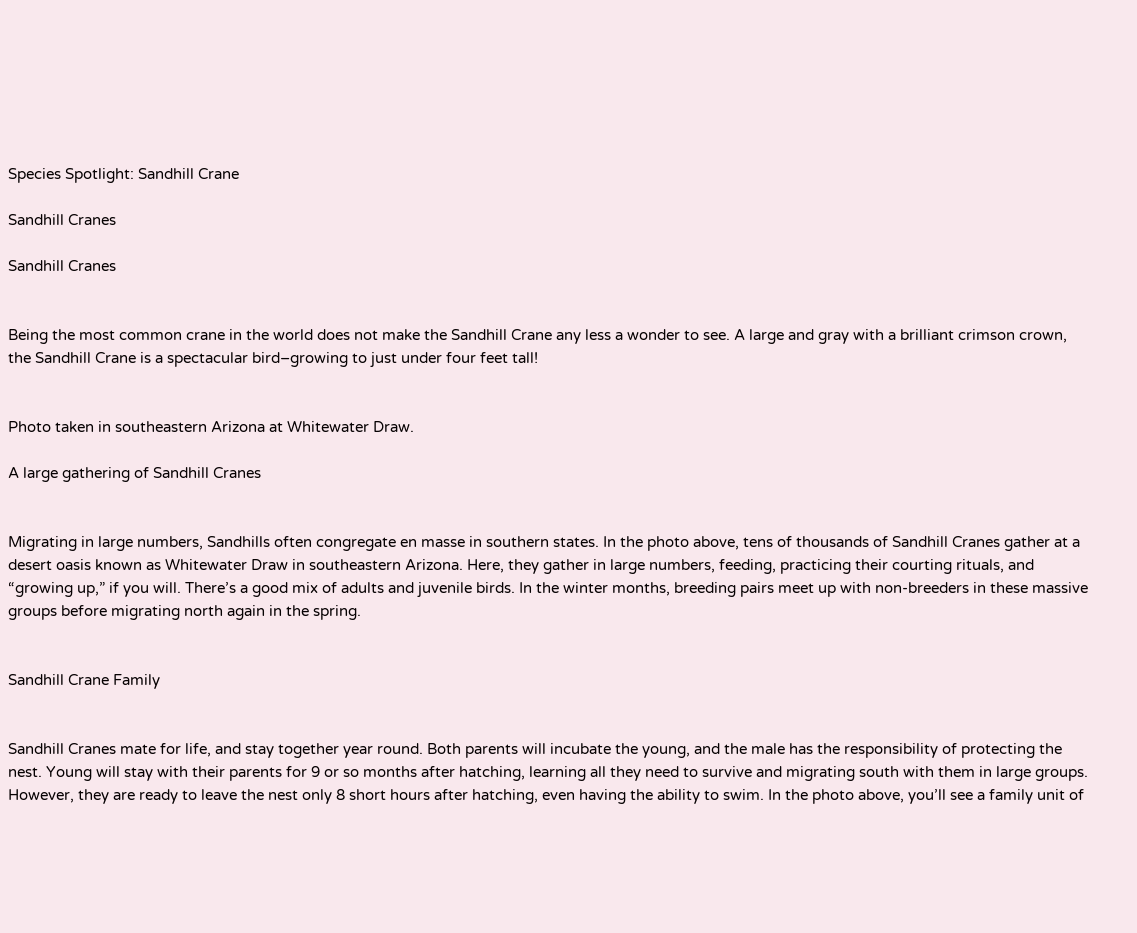Species Spotlight: Sandhill Crane

Sandhill Cranes

Sandhill Cranes


Being the most common crane in the world does not make the Sandhill Crane any less a wonder to see. A large and gray with a brilliant crimson crown, the Sandhill Crane is a spectacular bird–growing to just under four feet tall!


Photo taken in southeastern Arizona at Whitewater Draw.

A large gathering of Sandhill Cranes


Migrating in large numbers, Sandhills often congregate en masse in southern states. In the photo above, tens of thousands of Sandhill Cranes gather at a desert oasis known as Whitewater Draw in southeastern Arizona. Here, they gather in large numbers, feeding, practicing their courting rituals, and “growing up,” if you will. There’s a good mix of adults and juvenile birds. In the winter months, breeding pairs meet up with non-breeders in these massive groups before migrating north again in the spring.


Sandhill Crane Family


Sandhill Cranes mate for life, and stay together year round. Both parents will incubate the young, and the male has the responsibility of protecting the nest. Young will stay with their parents for 9 or so months after hatching, learning all they need to survive and migrating south with them in large groups. However, they are ready to leave the nest only 8 short hours after hatching, even having the ability to swim. In the photo above, you’ll see a family unit of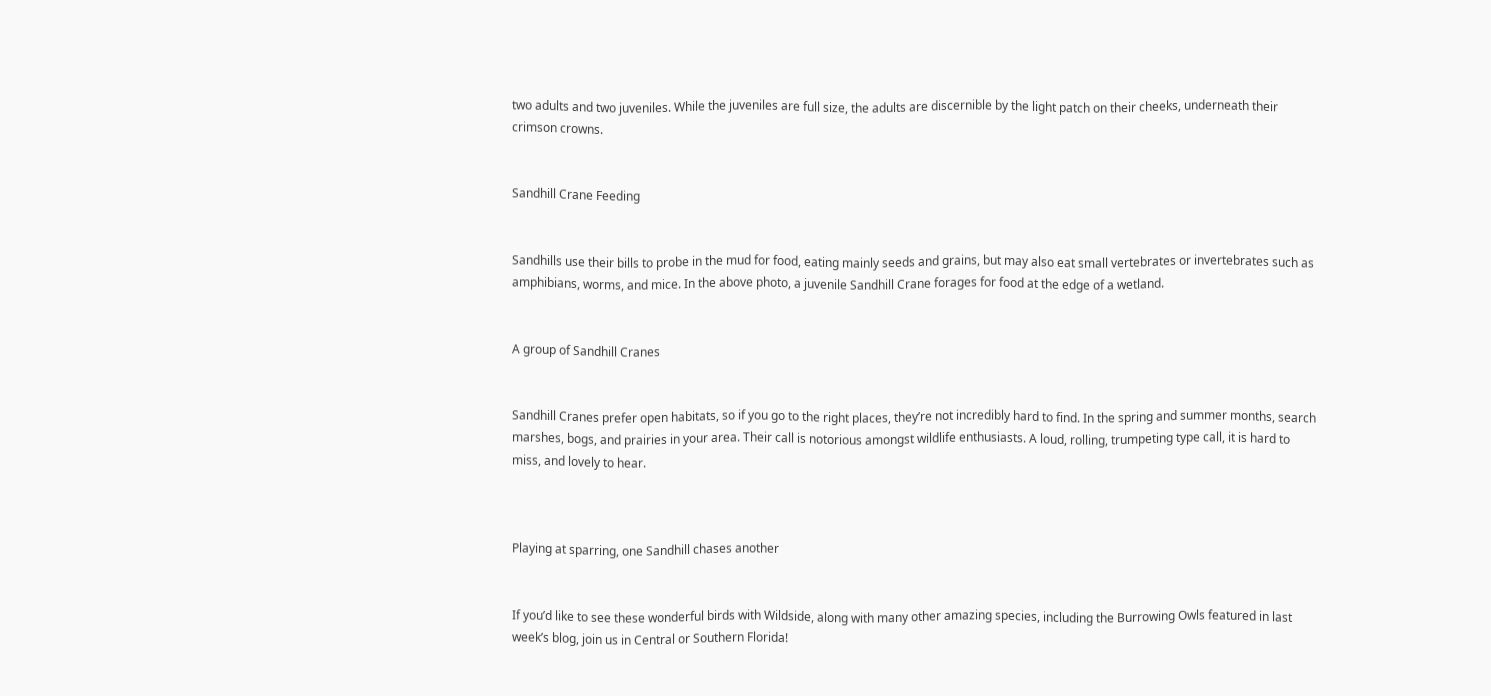two adults and two juveniles. While the juveniles are full size, the adults are discernible by the light patch on their cheeks, underneath their crimson crowns.


Sandhill Crane Feeding


Sandhills use their bills to probe in the mud for food, eating mainly seeds and grains, but may also eat small vertebrates or invertebrates such as amphibians, worms, and mice. In the above photo, a juvenile Sandhill Crane forages for food at the edge of a wetland.


A group of Sandhill Cranes


Sandhill Cranes prefer open habitats, so if you go to the right places, they’re not incredibly hard to find. In the spring and summer months, search marshes, bogs, and prairies in your area. Their call is notorious amongst wildlife enthusiasts. A loud, rolling, trumpeting type call, it is hard to miss, and lovely to hear.



Playing at sparring, one Sandhill chases another


If you’d like to see these wonderful birds with Wildside, along with many other amazing species, including the Burrowing Owls featured in last week’s blog, join us in Central or Southern Florida!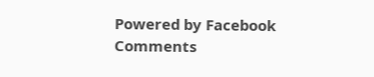Powered by Facebook Comments